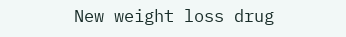New weight loss drug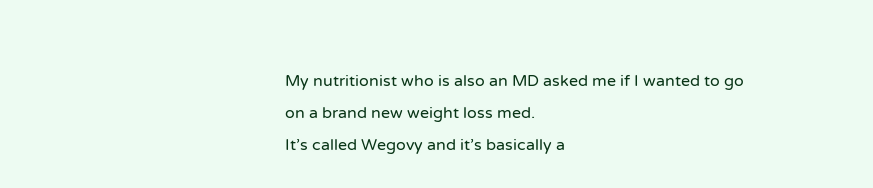My nutritionist who is also an MD asked me if I wanted to go on a brand new weight loss med.
It’s called Wegovy and it’s basically a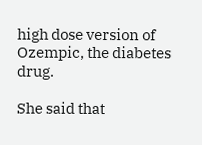high dose version of Ozempic, the diabetes drug.

She said that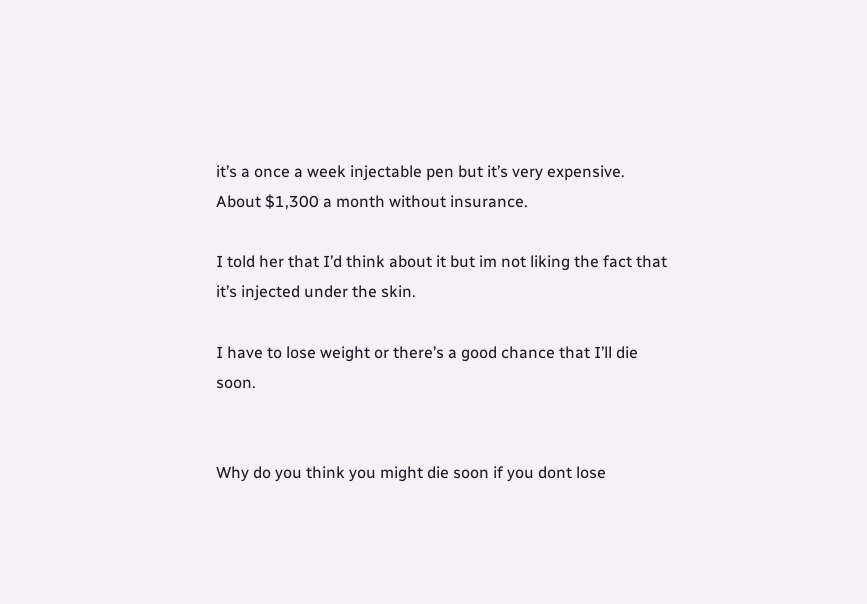it’s a once a week injectable pen but it’s very expensive.
About $1,300 a month without insurance.

I told her that I’d think about it but im not liking the fact that it’s injected under the skin.

I have to lose weight or there’s a good chance that I’ll die soon.


Why do you think you might die soon if you dont lose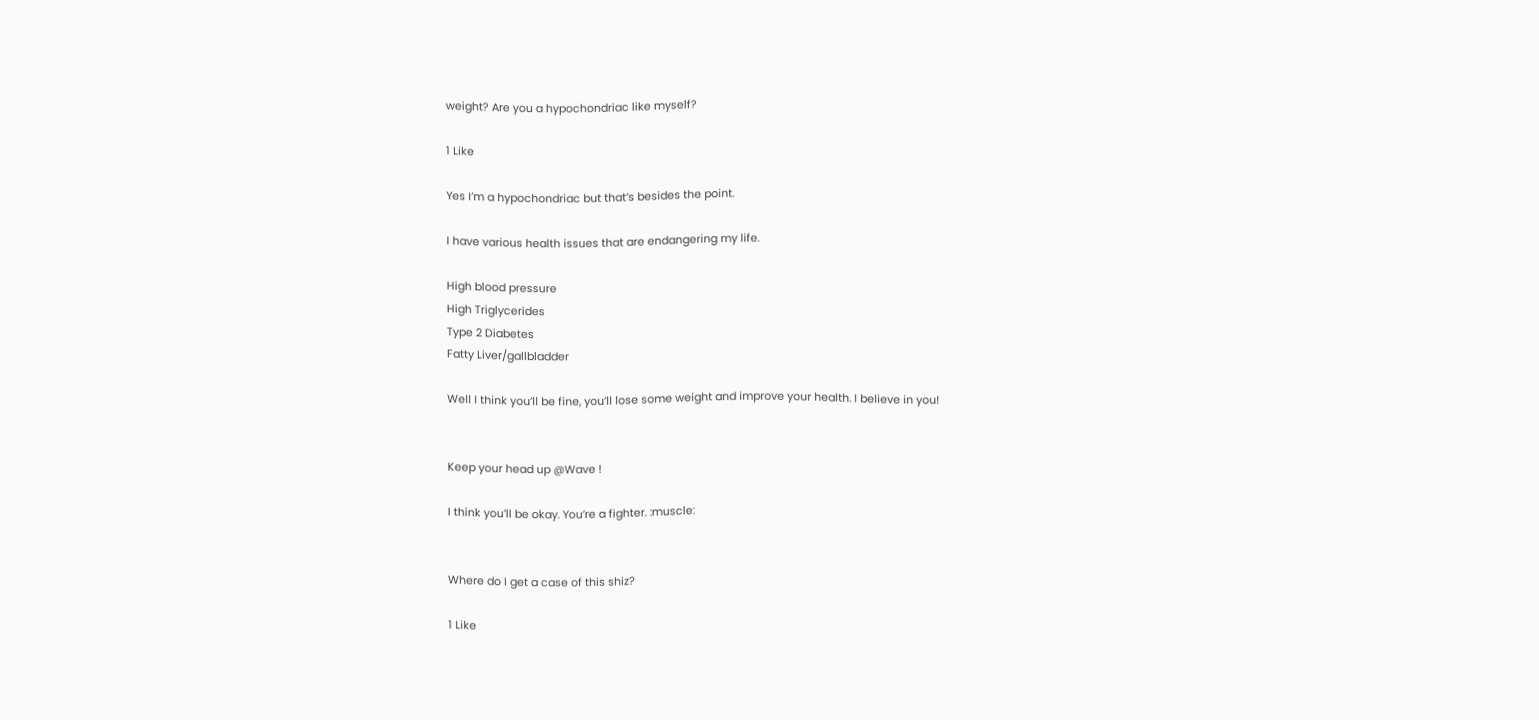weight? Are you a hypochondriac like myself?

1 Like

Yes I’m a hypochondriac but that’s besides the point.

I have various health issues that are endangering my life.

High blood pressure
High Triglycerides
Type 2 Diabetes
Fatty Liver/gallbladder

Well I think you’ll be fine, you’ll lose some weight and improve your health. I believe in you!


Keep your head up @Wave !

I think you’ll be okay. You’re a fighter. :muscle:


Where do I get a case of this shiz?

1 Like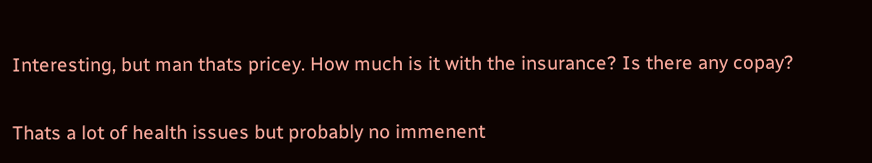Interesting, but man thats pricey. How much is it with the insurance? Is there any copay?

Thats a lot of health issues but probably no immenent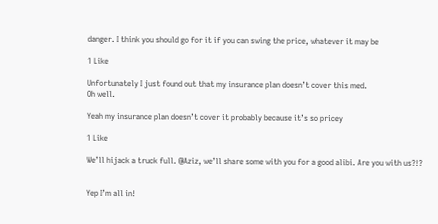danger. I think you should go for it if you can swing the price, whatever it may be

1 Like

Unfortunately I just found out that my insurance plan doesn’t cover this med.
Oh well.

Yeah my insurance plan doesn’t cover it probably because it’s so pricey

1 Like

We’ll hijack a truck full. @Aziz, we’ll share some with you for a good alibi. Are you with us?!?


Yep I’m all in!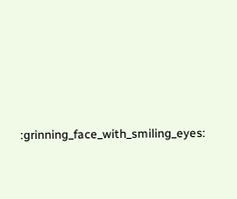:grinning_face_with_smiling_eyes: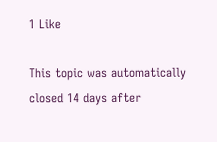1 Like

This topic was automatically closed 14 days after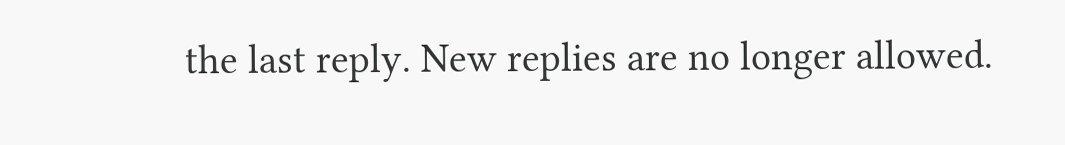the last reply. New replies are no longer allowed.